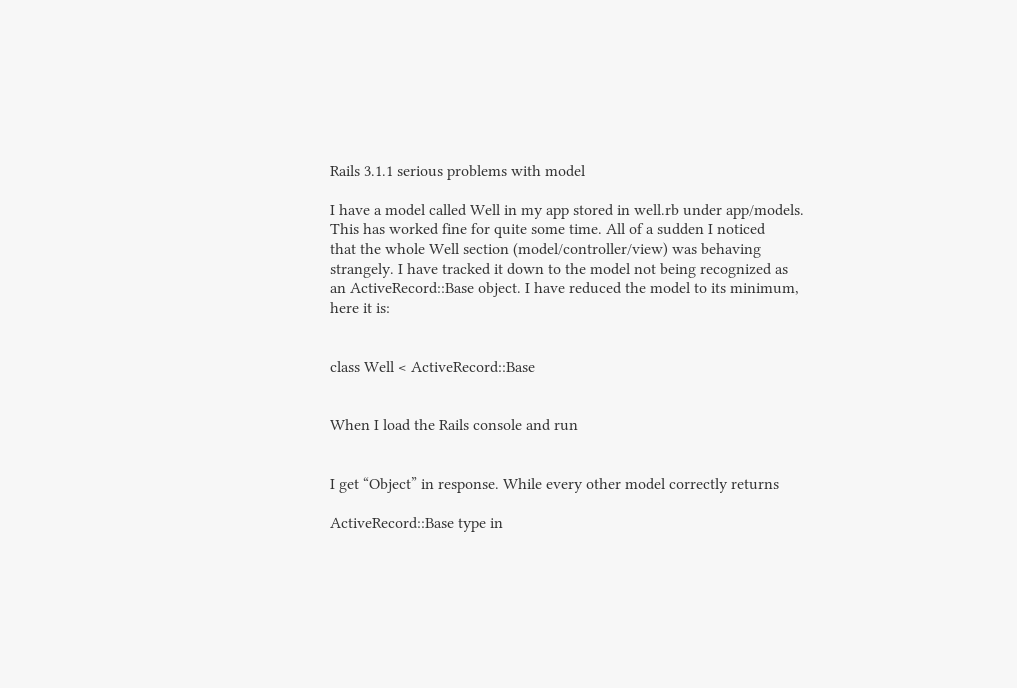Rails 3.1.1 serious problems with model

I have a model called Well in my app stored in well.rb under app/models.
This has worked fine for quite some time. All of a sudden I noticed
that the whole Well section (model/controller/view) was behaving
strangely. I have tracked it down to the model not being recognized as
an ActiveRecord::Base object. I have reduced the model to its minimum,
here it is:


class Well < ActiveRecord::Base


When I load the Rails console and run


I get “Object” in response. While every other model correctly returns

ActiveRecord::Base type in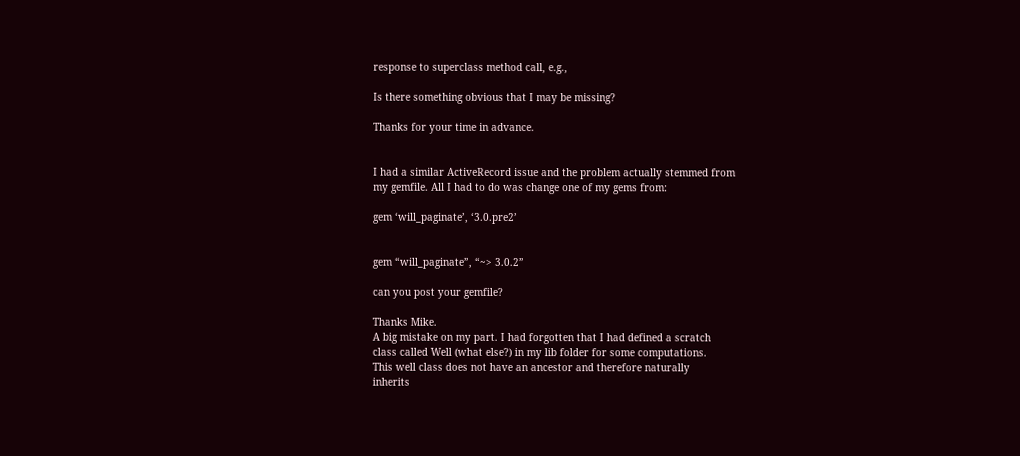response to superclass method call, e.g.,

Is there something obvious that I may be missing?

Thanks for your time in advance.


I had a similar ActiveRecord issue and the problem actually stemmed from
my gemfile. All I had to do was change one of my gems from:

gem ‘will_paginate’, ‘3.0.pre2’


gem “will_paginate”, “~> 3.0.2”

can you post your gemfile?

Thanks Mike.
A big mistake on my part. I had forgotten that I had defined a scratch
class called Well (what else?) in my lib folder for some computations.
This well class does not have an ancestor and therefore naturally
inherits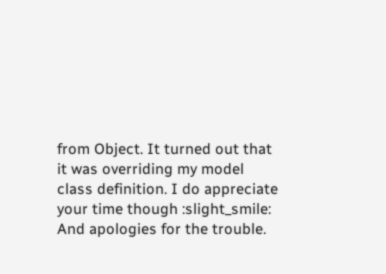from Object. It turned out that it was overriding my model
class definition. I do appreciate your time though :slight_smile:
And apologies for the trouble.